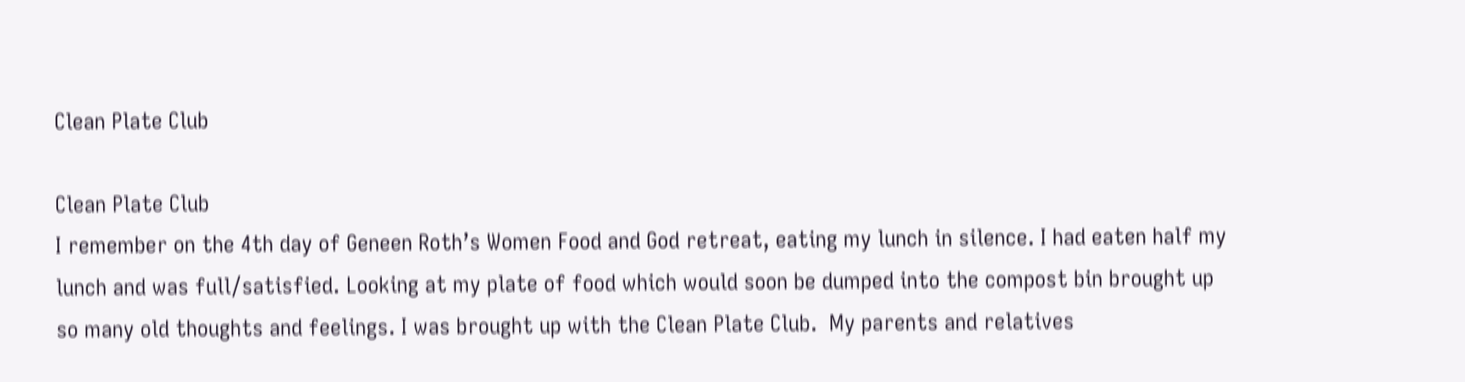Clean Plate Club

Clean Plate Club                                                                                                                                                                                                                                                                                                                                                                                                                                                           I remember on the 4th day of Geneen Roth’s Women Food and God retreat, eating my lunch in silence. I had eaten half my lunch and was full/satisfied. Looking at my plate of food which would soon be dumped into the compost bin brought up so many old thoughts and feelings. I was brought up with the Clean Plate Club.  My parents and relatives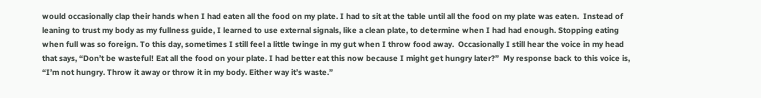would occasionally clap their hands when I had eaten all the food on my plate. I had to sit at the table until all the food on my plate was eaten.  Instead of leaning to trust my body as my fullness guide, I learned to use external signals, like a clean plate, to determine when I had had enough. Stopping eating when full was so foreign. To this day, sometimes I still feel a little twinge in my gut when I throw food away.  Occasionally I still hear the voice in my head that says, “Don’t be wasteful! Eat all the food on your plate. I had better eat this now because I might get hungry later?”  My response back to this voice is, “I’m not hungry. Throw it away or throw it in my body. Either way it’s waste.”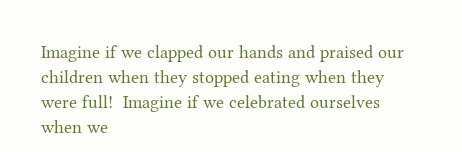Imagine if we clapped our hands and praised our children when they stopped eating when they were full!  Imagine if we celebrated ourselves when we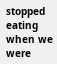stopped eating when we were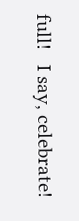full!   I say, celebrate!